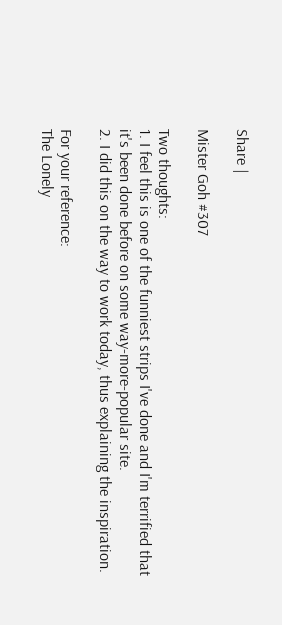Share |

Mister Goh #307

Two thoughts:
1. I feel this is one of the funniest strips I've done and I'm terrified that it's been done before on some way-more-popular site.
2. I did this on the way to work today, thus explaining the inspiration.

For your reference:
The Lonely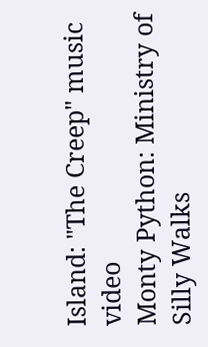Island: "The Creep" music video
Monty Python: Ministry of Silly Walks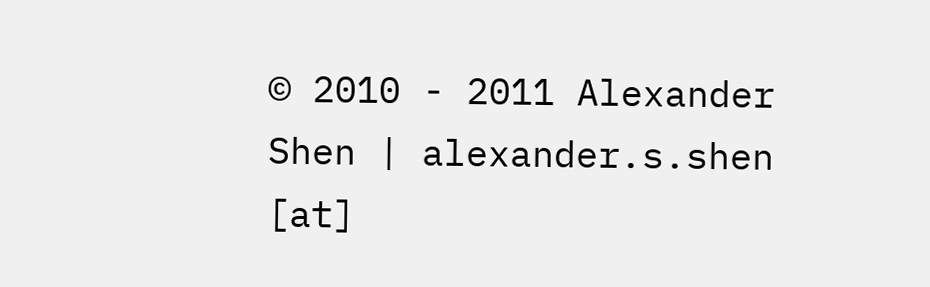© 2010 - 2011 Alexander Shen | alexander.s.shen [at]